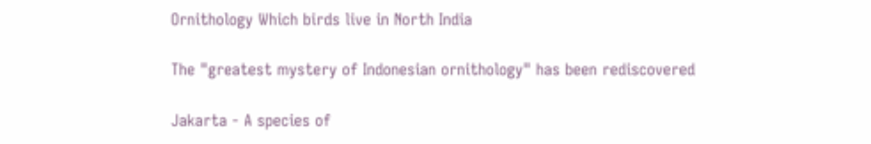Ornithology Which birds live in North India

The "greatest mystery of Indonesian ornithology" has been rediscovered

Jakarta - A species of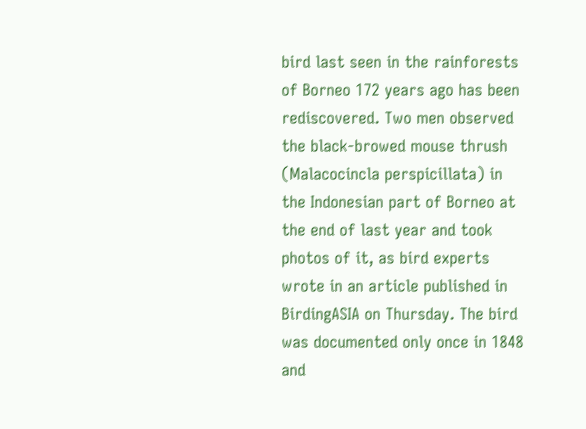bird last seen in the rainforests of Borneo 172 years ago has been rediscovered. Two men observed the black-browed mouse thrush (Malacocincla perspicillata) in the Indonesian part of Borneo at the end of last year and took photos of it, as bird experts wrote in an article published in BirdingASIA on Thursday. The bird was documented only once in 1848 and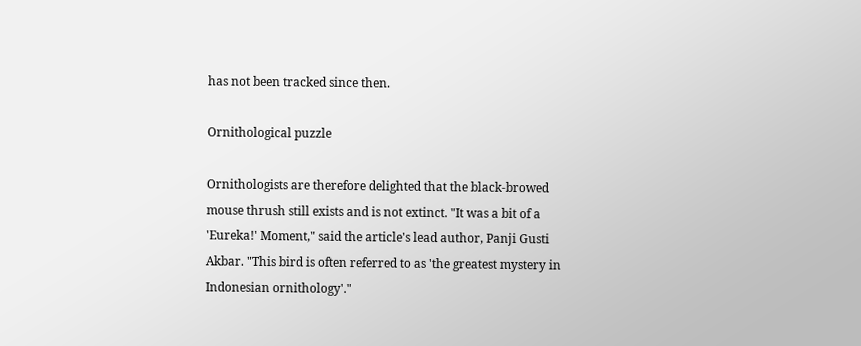has not been tracked since then.

Ornithological puzzle

Ornithologists are therefore delighted that the black-browed mouse thrush still exists and is not extinct. "It was a bit of a 'Eureka!' Moment," said the article's lead author, Panji Gusti Akbar. "This bird is often referred to as 'the greatest mystery in Indonesian ornithology'."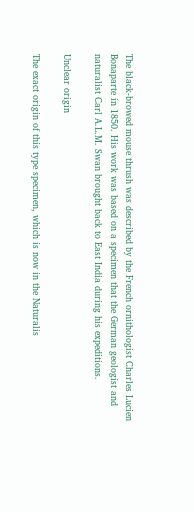The black-browed mouse thrush was described by the French ornithologist Charles Lucien Bonaparte in 1850. His work was based on a specimen that the German geologist and naturalist Carl A.L.M. Swan brought back to East India during his expeditions.

Unclear origin

The exact origin of this type specimen, which is now in the Naturalis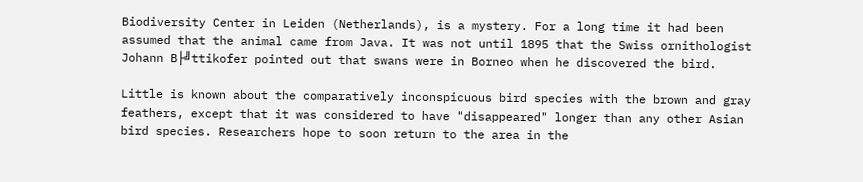Biodiversity Center in Leiden (Netherlands), is a mystery. For a long time it had been assumed that the animal came from Java. It was not until 1895 that the Swiss ornithologist Johann B├╝ttikofer pointed out that swans were in Borneo when he discovered the bird.

Little is known about the comparatively inconspicuous bird species with the brown and gray feathers, except that it was considered to have "disappeared" longer than any other Asian bird species. Researchers hope to soon return to the area in the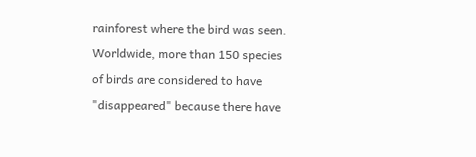rainforest where the bird was seen. Worldwide, more than 150 species of birds are considered to have "disappeared" because there have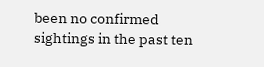been no confirmed sightings in the past ten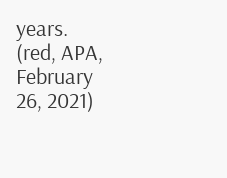years. (red, APA, February 26, 2021)